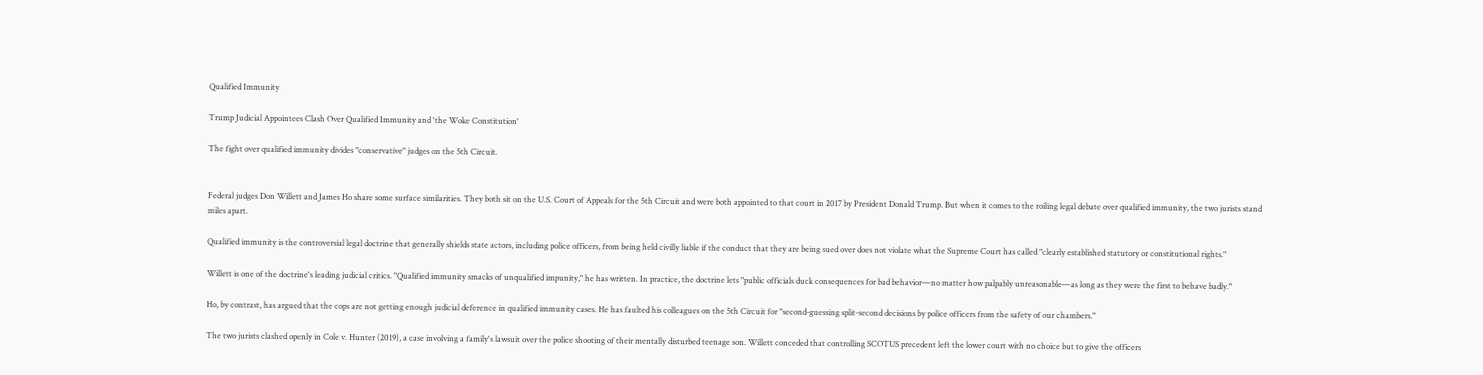Qualified Immunity

Trump Judicial Appointees Clash Over Qualified Immunity and 'the Woke Constitution'

The fight over qualified immunity divides "conservative" judges on the 5th Circuit.


Federal judges Don Willett and James Ho share some surface similarities. They both sit on the U.S. Court of Appeals for the 5th Circuit and were both appointed to that court in 2017 by President Donald Trump. But when it comes to the roiling legal debate over qualified immunity, the two jurists stand miles apart.

Qualified immunity is the controversial legal doctrine that generally shields state actors, including police officers, from being held civilly liable if the conduct that they are being sued over does not violate what the Supreme Court has called "clearly established statutory or constitutional rights."

Willett is one of the doctrine's leading judicial critics. "Qualified immunity smacks of unqualified impunity," he has written. In practice, the doctrine lets "public officials duck consequences for bad behavior—no matter how palpably unreasonable—as long as they were the first to behave badly."

Ho, by contrast, has argued that the cops are not getting enough judicial deference in qualified immunity cases. He has faulted his colleagues on the 5th Circuit for "second-guessing split-second decisions by police officers from the safety of our chambers."

The two jurists clashed openly in Cole v. Hunter (2019), a case involving a family's lawsuit over the police shooting of their mentally disturbed teenage son. Willett conceded that controlling SCOTUS precedent left the lower court with no choice but to give the officers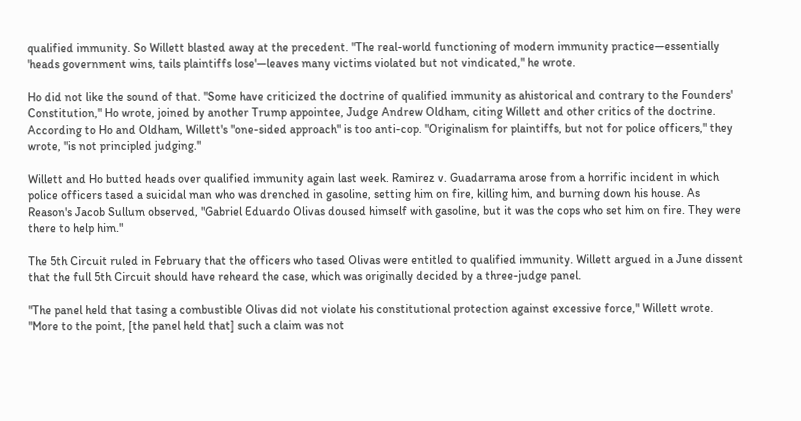qualified immunity. So Willett blasted away at the precedent. "The real-world functioning of modern immunity practice—essentially 'heads government wins, tails plaintiffs lose'—leaves many victims violated but not vindicated," he wrote.

Ho did not like the sound of that. "Some have criticized the doctrine of qualified immunity as ahistorical and contrary to the Founders' Constitution," Ho wrote, joined by another Trump appointee, Judge Andrew Oldham, citing Willett and other critics of the doctrine. According to Ho and Oldham, Willett's "one-sided approach" is too anti-cop. "Originalism for plaintiffs, but not for police officers," they wrote, "is not principled judging."

Willett and Ho butted heads over qualified immunity again last week. Ramirez v. Guadarrama arose from a horrific incident in which police officers tased a suicidal man who was drenched in gasoline, setting him on fire, killing him, and burning down his house. As Reason's Jacob Sullum observed, "Gabriel Eduardo Olivas doused himself with gasoline, but it was the cops who set him on fire. They were there to help him."

The 5th Circuit ruled in February that the officers who tased Olivas were entitled to qualified immunity. Willett argued in a June dissent that the full 5th Circuit should have reheard the case, which was originally decided by a three-judge panel.

"The panel held that tasing a combustible Olivas did not violate his constitutional protection against excessive force," Willett wrote. "More to the point, [the panel held that] such a claim was not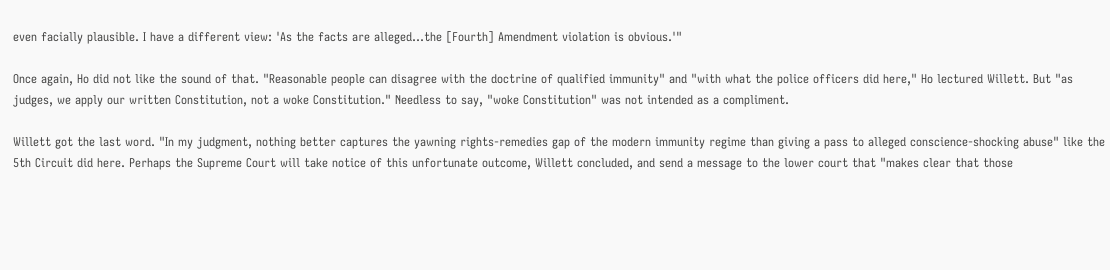even facially plausible. I have a different view: 'As the facts are alleged…the [Fourth] Amendment violation is obvious.'"

Once again, Ho did not like the sound of that. "Reasonable people can disagree with the doctrine of qualified immunity" and "with what the police officers did here," Ho lectured Willett. But "as judges, we apply our written Constitution, not a woke Constitution." Needless to say, "woke Constitution" was not intended as a compliment.

Willett got the last word. "In my judgment, nothing better captures the yawning rights-remedies gap of the modern immunity regime than giving a pass to alleged conscience-shocking abuse" like the 5th Circuit did here. Perhaps the Supreme Court will take notice of this unfortunate outcome, Willett concluded, and send a message to the lower court that "makes clear that those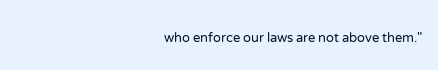who enforce our laws are not above them."